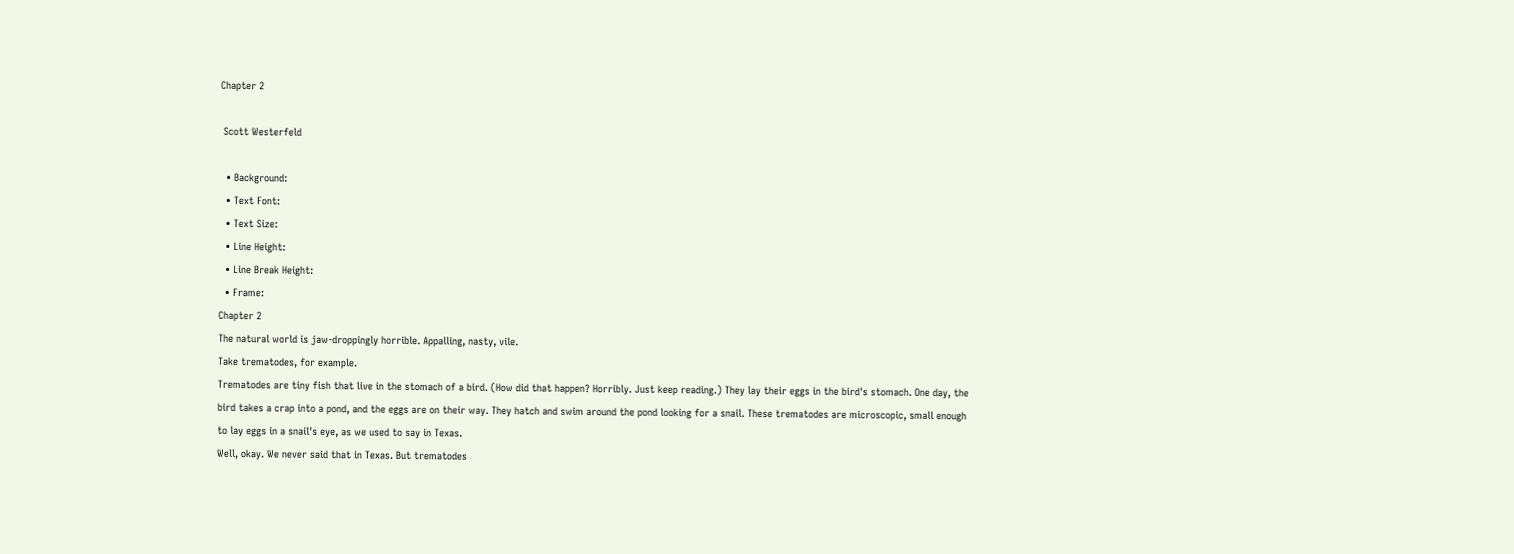Chapter 2

 Scott Westerfeld

  • Background:
  • Text Font:
  • Text Size:
  • Line Height:
  • Line Break Height:
  • Frame:
Chapter 2
The natural world is jaw-droppingly horrible. Appalling, nasty, vile.
Take trematodes, for example.
Trematodes are tiny fish that live in the stomach of a bird. (How did that happen? Horribly. Just keep reading.) They lay their eggs in the bird's stomach. One day, the bird takes a crap into a pond, and the eggs are on their way. They hatch and swim around the pond looking for a snail. These trematodes are microscopic, small enough to lay eggs in a snail's eye, as we used to say in Texas.
Well, okay. We never said that in Texas. But trematodes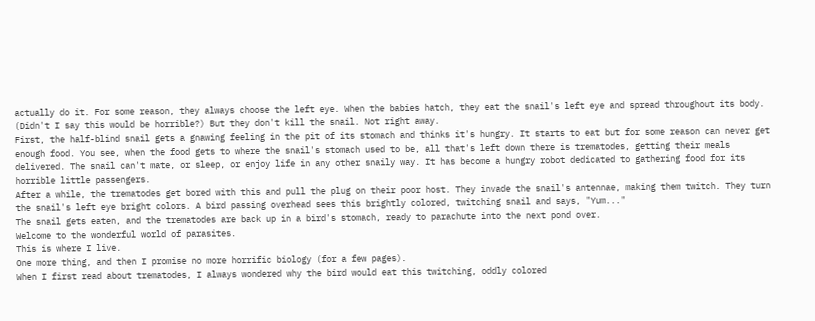actually do it. For some reason, they always choose the left eye. When the babies hatch, they eat the snail's left eye and spread throughout its body. (Didn't I say this would be horrible?) But they don't kill the snail. Not right away.
First, the half-blind snail gets a gnawing feeling in the pit of its stomach and thinks it's hungry. It starts to eat but for some reason can never get enough food. You see, when the food gets to where the snail's stomach used to be, all that's left down there is trematodes, getting their meals delivered. The snail can't mate, or sleep, or enjoy life in any other snaily way. It has become a hungry robot dedicated to gathering food for its horrible little passengers.
After a while, the trematodes get bored with this and pull the plug on their poor host. They invade the snail's antennae, making them twitch. They turn the snail's left eye bright colors. A bird passing overhead sees this brightly colored, twitching snail and says, "Yum..."
The snail gets eaten, and the trematodes are back up in a bird's stomach, ready to parachute into the next pond over.
Welcome to the wonderful world of parasites.
This is where I live.
One more thing, and then I promise no more horrific biology (for a few pages).
When I first read about trematodes, I always wondered why the bird would eat this twitching, oddly colored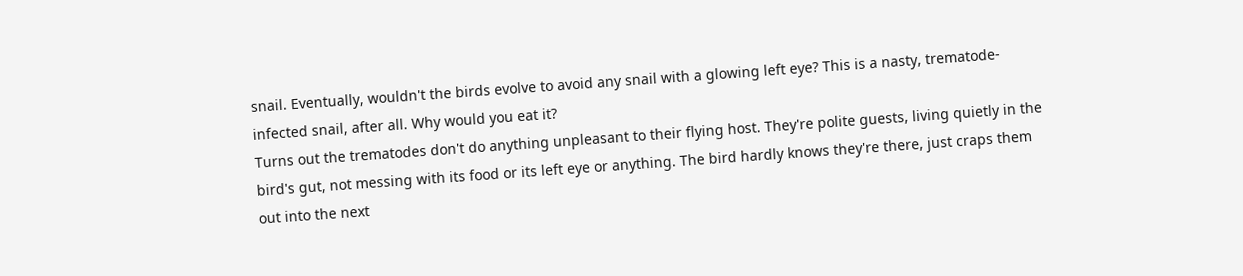snail. Eventually, wouldn't the birds evolve to avoid any snail with a glowing left eye? This is a nasty, trematode-infected snail, after all. Why would you eat it?
Turns out the trematodes don't do anything unpleasant to their flying host. They're polite guests, living quietly in the bird's gut, not messing with its food or its left eye or anything. The bird hardly knows they're there, just craps them out into the next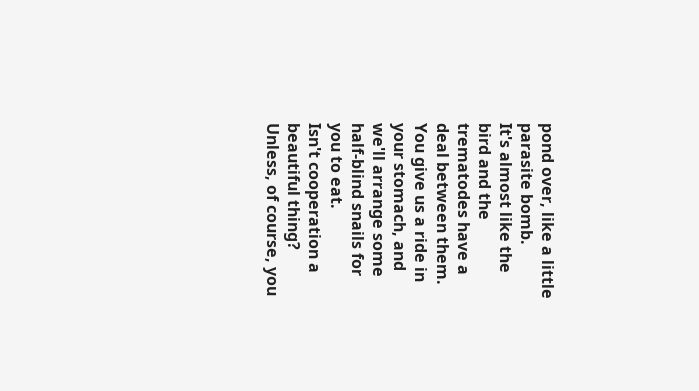pond over, like a little parasite bomb.
It's almost like the bird and the trematodes have a deal between them. You give us a ride in your stomach, and we'll arrange some half-blind snails for you to eat.
Isn't cooperation a beautiful thing?
Unless, of course, you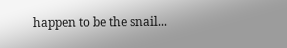happen to be the snail...